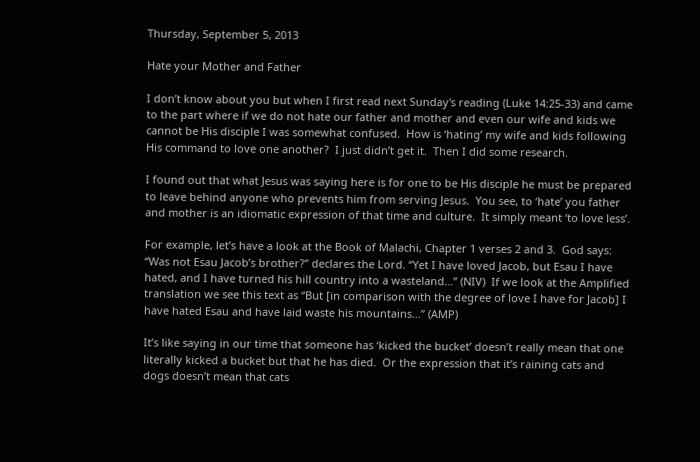Thursday, September 5, 2013

Hate your Mother and Father

I don’t know about you but when I first read next Sunday's reading (Luke 14:25-33) and came to the part where if we do not hate our father and mother and even our wife and kids we cannot be His disciple I was somewhat confused.  How is ‘hating’ my wife and kids following His command to love one another?  I just didn’t get it.  Then I did some research.

I found out that what Jesus was saying here is for one to be His disciple he must be prepared to leave behind anyone who prevents him from serving Jesus.  You see, to ‘hate’ you father and mother is an idiomatic expression of that time and culture.  It simply meant ‘to love less’.

For example, let’s have a look at the Book of Malachi, Chapter 1 verses 2 and 3.  God says: “Was not Esau Jacob’s brother?” declares the Lord. “Yet I have loved Jacob, but Esau I have hated, and I have turned his hill country into a wasteland…” (NIV)  If we look at the Amplified translation we see this text as “But [in comparison with the degree of love I have for Jacob] I have hated Esau and have laid waste his mountains…” (AMP)

It’s like saying in our time that someone has ‘kicked the bucket’ doesn’t really mean that one literally kicked a bucket but that he has died.  Or the expression that it’s raining cats and dogs doesn’t mean that cats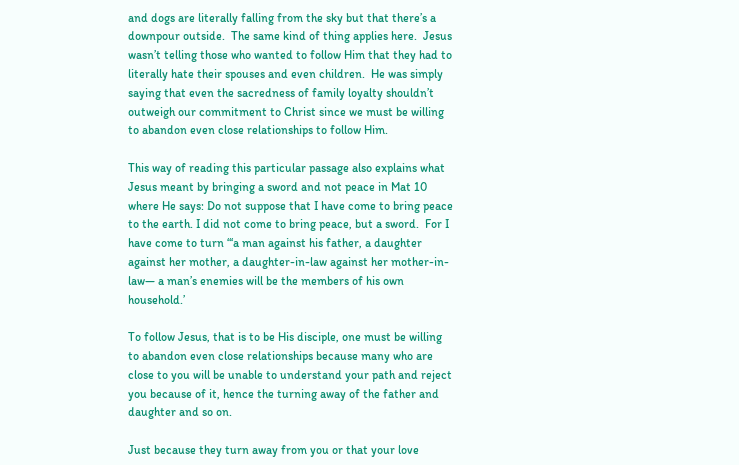and dogs are literally falling from the sky but that there’s a downpour outside.  The same kind of thing applies here.  Jesus wasn’t telling those who wanted to follow Him that they had to literally hate their spouses and even children.  He was simply saying that even the sacredness of family loyalty shouldn’t outweigh our commitment to Christ since we must be willing to abandon even close relationships to follow Him.

This way of reading this particular passage also explains what Jesus meant by bringing a sword and not peace in Mat 10 where He says: Do not suppose that I have come to bring peace to the earth. I did not come to bring peace, but a sword.  For I have come to turn “‘a man against his father, a daughter against her mother, a daughter-in-law against her mother-in-law— a man’s enemies will be the members of his own household.’

To follow Jesus, that is to be His disciple, one must be willing to abandon even close relationships because many who are close to you will be unable to understand your path and reject you because of it, hence the turning away of the father and daughter and so on.

Just because they turn away from you or that your love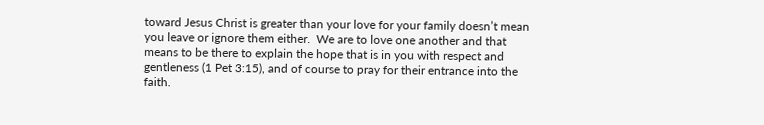toward Jesus Christ is greater than your love for your family doesn’t mean you leave or ignore them either.  We are to love one another and that means to be there to explain the hope that is in you with respect and gentleness (1 Pet 3:15), and of course to pray for their entrance into the faith.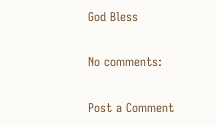God Bless

No comments:

Post a Comment